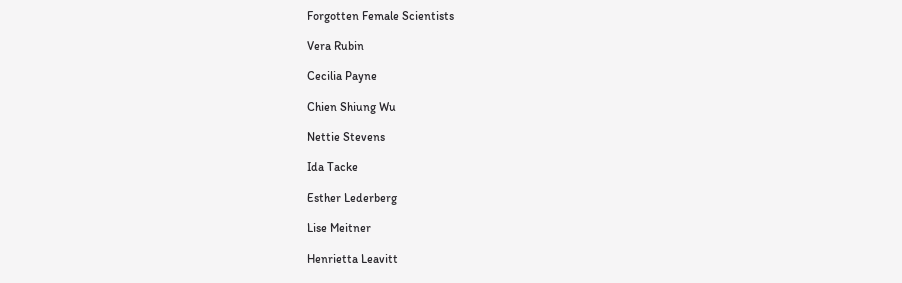Forgotten Female Scientists

Vera Rubin

Cecilia Payne

Chien Shiung Wu

Nettie Stevens

Ida Tacke

Esther Lederberg

Lise Meitner

Henrietta Leavitt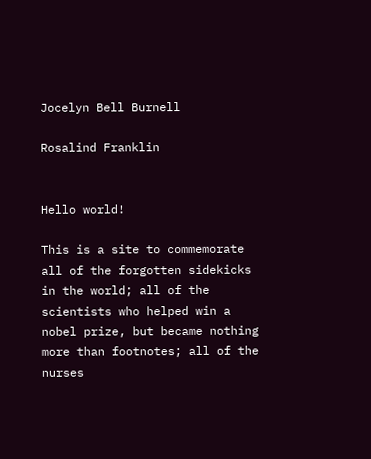Jocelyn Bell Burnell

Rosalind Franklin


Hello world!

This is a site to commemorate all of the forgotten sidekicks in the world; all of the scientists who helped win a nobel prize, but became nothing more than footnotes; all of the nurses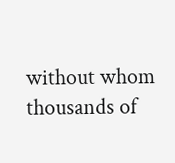without whom thousands of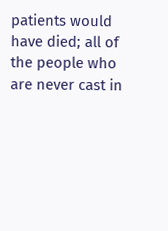patients would have died; all of the people who are never cast in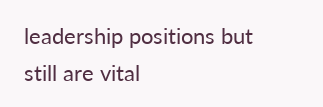leadership positions but still are vital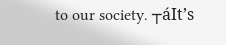to our society. ┬áIt’s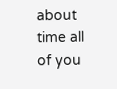about time all of you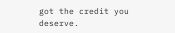got the credit you deserve.